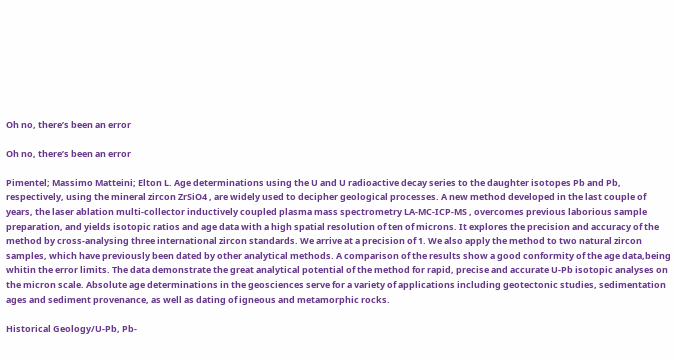Oh no, there’s been an error

Oh no, there’s been an error

Pimentel; Massimo Matteini; Elton L. Age determinations using the U and U radioactive decay series to the daughter isotopes Pb and Pb, respectively, using the mineral zircon ZrSiO4 , are widely used to decipher geological processes. A new method developed in the last couple of years, the laser ablation multi-collector inductively coupled plasma mass spectrometry LA-MC-ICP-MS , overcomes previous laborious sample preparation, and yields isotopic ratios and age data with a high spatial resolution of ten of microns. It explores the precision and accuracy of the method by cross-analysing three international zircon standards. We arrive at a precision of 1. We also apply the method to two natural zircon samples, which have previously been dated by other analytical methods. A comparison of the results show a good conformity of the age data,being whitin the error limits. The data demonstrate the great analytical potential of the method for rapid, precise and accurate U-Pb isotopic analyses on the micron scale. Absolute age determinations in the geosciences serve for a variety of applications including geotectonic studies, sedimentation ages and sediment provenance, as well as dating of igneous and metamorphic rocks.

Historical Geology/U-Pb, Pb-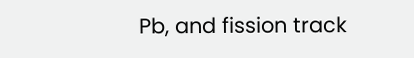Pb, and fission track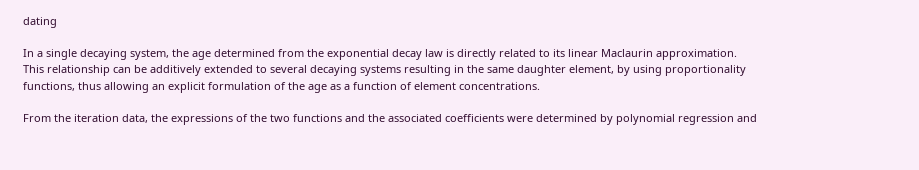dating

In a single decaying system, the age determined from the exponential decay law is directly related to its linear Maclaurin approximation. This relationship can be additively extended to several decaying systems resulting in the same daughter element, by using proportionality functions, thus allowing an explicit formulation of the age as a function of element concentrations.

From the iteration data, the expressions of the two functions and the associated coefficients were determined by polynomial regression and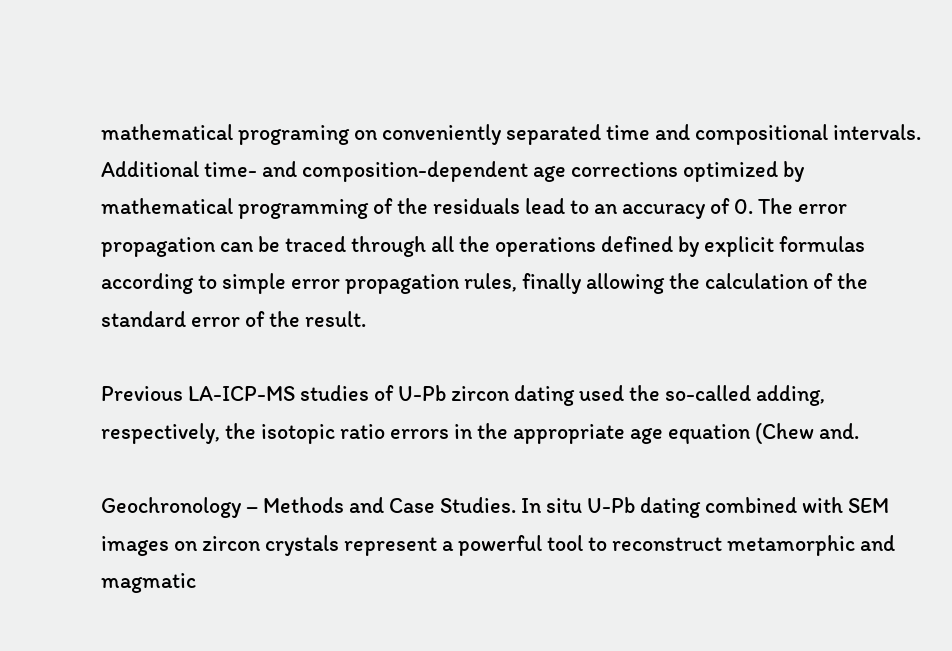mathematical programing on conveniently separated time and compositional intervals. Additional time- and composition-dependent age corrections optimized by mathematical programming of the residuals lead to an accuracy of 0. The error propagation can be traced through all the operations defined by explicit formulas according to simple error propagation rules, finally allowing the calculation of the standard error of the result.

Previous LA-ICP-MS studies of U-Pb zircon dating used the so-called adding, respectively, the isotopic ratio errors in the appropriate age equation (Chew and.

Geochronology – Methods and Case Studies. In situ U-Pb dating combined with SEM images on zircon crystals represent a powerful tool to reconstruct metamorphic and magmatic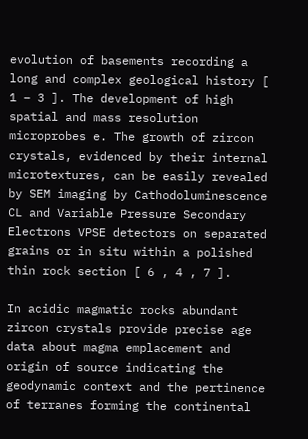evolution of basements recording a long and complex geological history [ 1 – 3 ]. The development of high spatial and mass resolution microprobes e. The growth of zircon crystals, evidenced by their internal microtextures, can be easily revealed by SEM imaging by Cathodoluminescence CL and Variable Pressure Secondary Electrons VPSE detectors on separated grains or in situ within a polished thin rock section [ 6 , 4 , 7 ].

In acidic magmatic rocks abundant zircon crystals provide precise age data about magma emplacement and origin of source indicating the geodynamic context and the pertinence of terranes forming the continental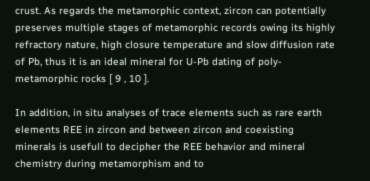crust. As regards the metamorphic context, zircon can potentially preserves multiple stages of metamorphic records owing its highly refractory nature, high closure temperature and slow diffusion rate of Pb, thus it is an ideal mineral for U-Pb dating of poly-metamorphic rocks [ 9 , 10 ].

In addition, in situ analyses of trace elements such as rare earth elements REE in zircon and between zircon and coexisting minerals is usefull to decipher the REE behavior and mineral chemistry during metamorphism and to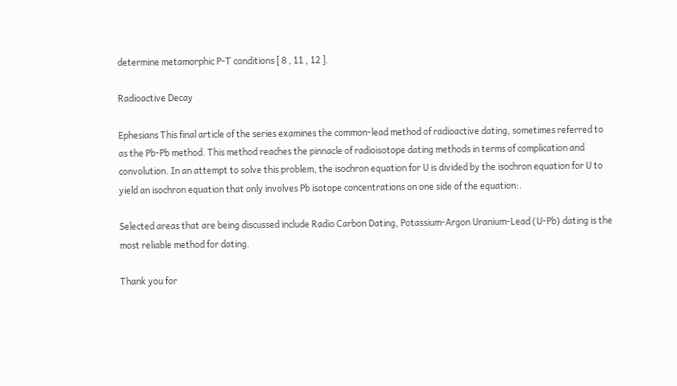determine metamorphic P-T conditions [ 8 , 11 , 12 ].

Radioactive Decay

Ephesians This final article of the series examines the common-lead method of radioactive dating, sometimes referred to as the Pb-Pb method. This method reaches the pinnacle of radioisotope dating methods in terms of complication and convolution. In an attempt to solve this problem, the isochron equation for U is divided by the isochron equation for U to yield an isochron equation that only involves Pb isotope concentrations on one side of the equation:.

Selected areas that are being discussed include Radio Carbon Dating, Potassium-Argon Uranium-Lead (U-Pb) dating is the most reliable method for dating.

Thank you for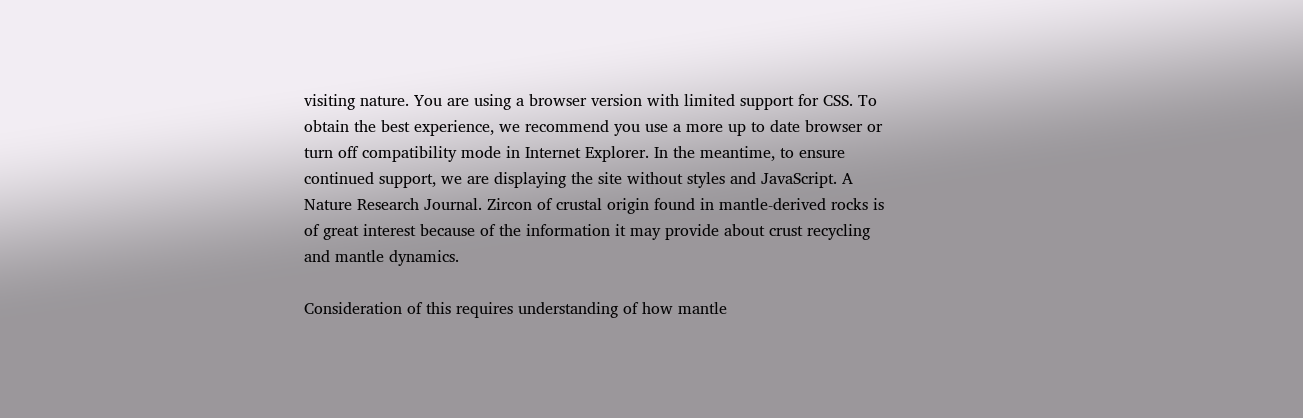visiting nature. You are using a browser version with limited support for CSS. To obtain the best experience, we recommend you use a more up to date browser or turn off compatibility mode in Internet Explorer. In the meantime, to ensure continued support, we are displaying the site without styles and JavaScript. A Nature Research Journal. Zircon of crustal origin found in mantle-derived rocks is of great interest because of the information it may provide about crust recycling and mantle dynamics.

Consideration of this requires understanding of how mantle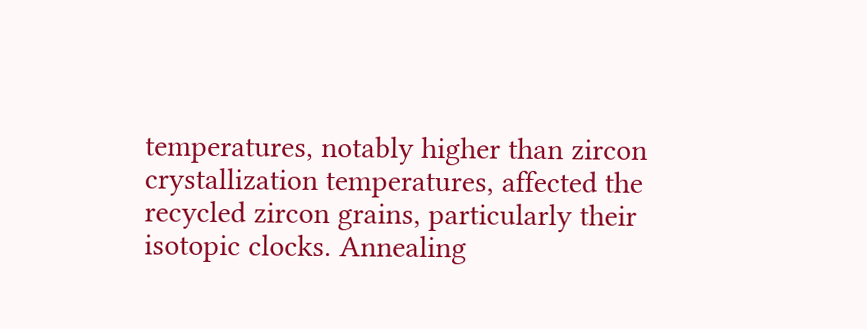temperatures, notably higher than zircon crystallization temperatures, affected the recycled zircon grains, particularly their isotopic clocks. Annealing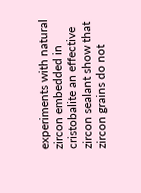experiments with natural zircon embedded in cristobalite an effective zircon sealant show that zircon grains do not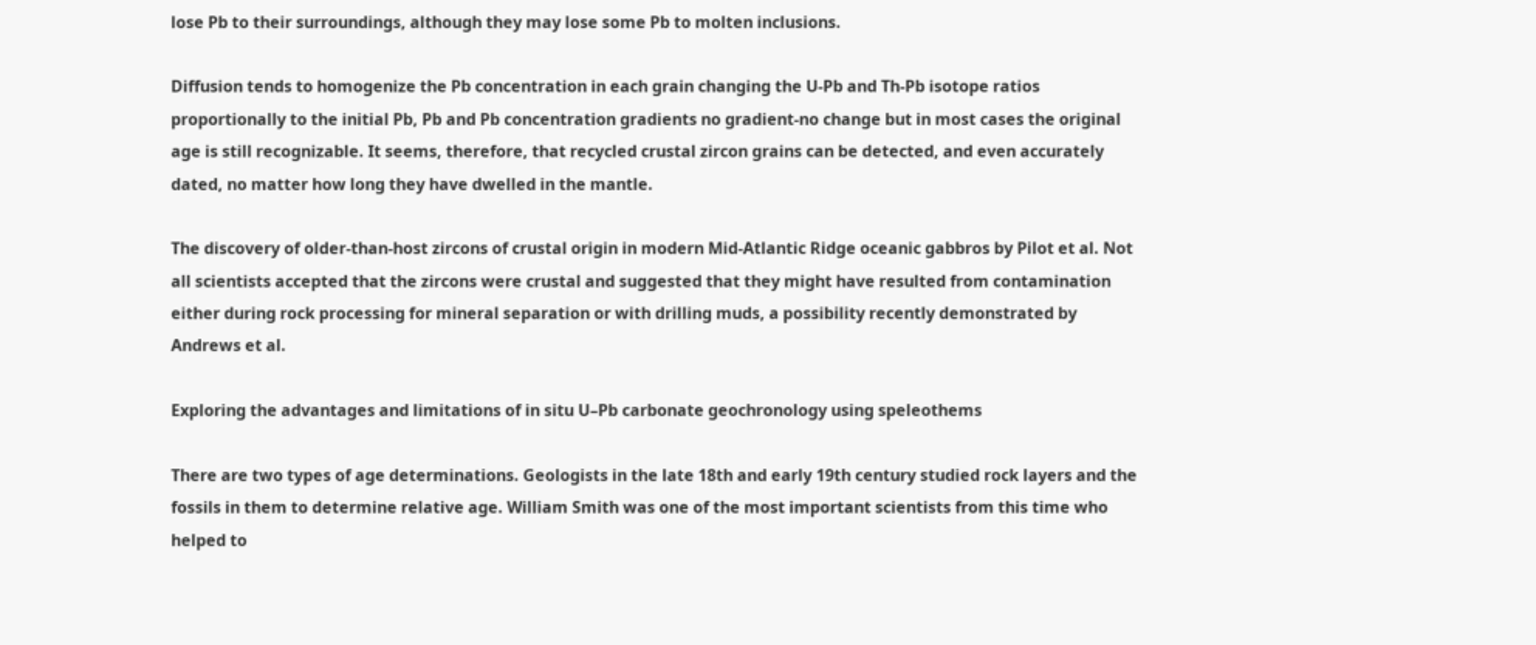lose Pb to their surroundings, although they may lose some Pb to molten inclusions.

Diffusion tends to homogenize the Pb concentration in each grain changing the U-Pb and Th-Pb isotope ratios proportionally to the initial Pb, Pb and Pb concentration gradients no gradient-no change but in most cases the original age is still recognizable. It seems, therefore, that recycled crustal zircon grains can be detected, and even accurately dated, no matter how long they have dwelled in the mantle.

The discovery of older-than-host zircons of crustal origin in modern Mid-Atlantic Ridge oceanic gabbros by Pilot et al. Not all scientists accepted that the zircons were crustal and suggested that they might have resulted from contamination either during rock processing for mineral separation or with drilling muds, a possibility recently demonstrated by Andrews et al.

Exploring the advantages and limitations of in situ U–Pb carbonate geochronology using speleothems

There are two types of age determinations. Geologists in the late 18th and early 19th century studied rock layers and the fossils in them to determine relative age. William Smith was one of the most important scientists from this time who helped to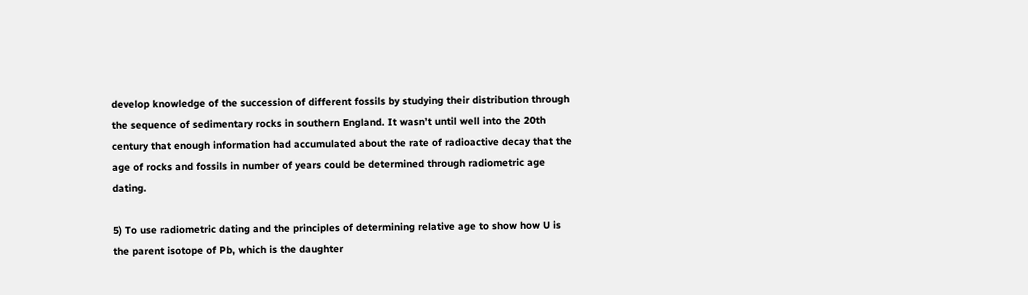develop knowledge of the succession of different fossils by studying their distribution through the sequence of sedimentary rocks in southern England. It wasn’t until well into the 20th century that enough information had accumulated about the rate of radioactive decay that the age of rocks and fossils in number of years could be determined through radiometric age dating.

5) To use radiometric dating and the principles of determining relative age to show how U is the parent isotope of Pb, which is the daughter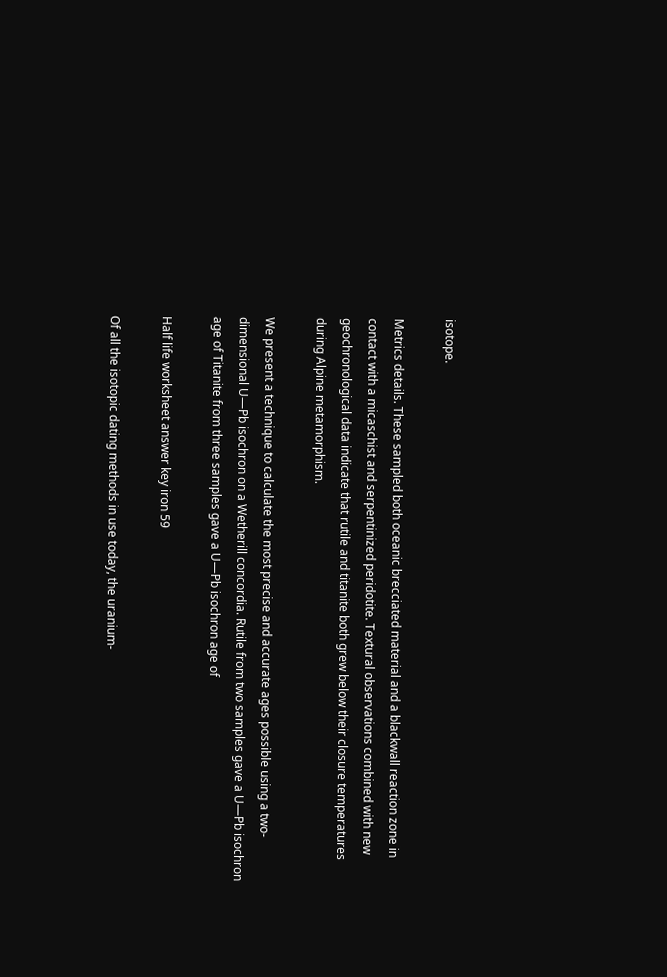isotope.

Metrics details. These sampled both oceanic brecciated material and a blackwall reaction zone in contact with a micaschist and serpentinized peridotite. Textural observations combined with new geochronological data indicate that rutile and titanite both grew below their closure temperatures during Alpine metamorphism.

We present a technique to calculate the most precise and accurate ages possible using a two-dimensional U—Pb isochron on a Wetherill concordia. Rutile from two samples gave a U—Pb isochron age of Titanite from three samples gave a U—Pb isochron age of

Half life worksheet answer key iron 59

Of all the isotopic dating methods in use today, the uranium-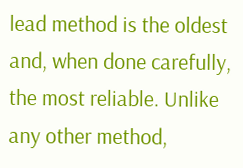lead method is the oldest and, when done carefully, the most reliable. Unlike any other method,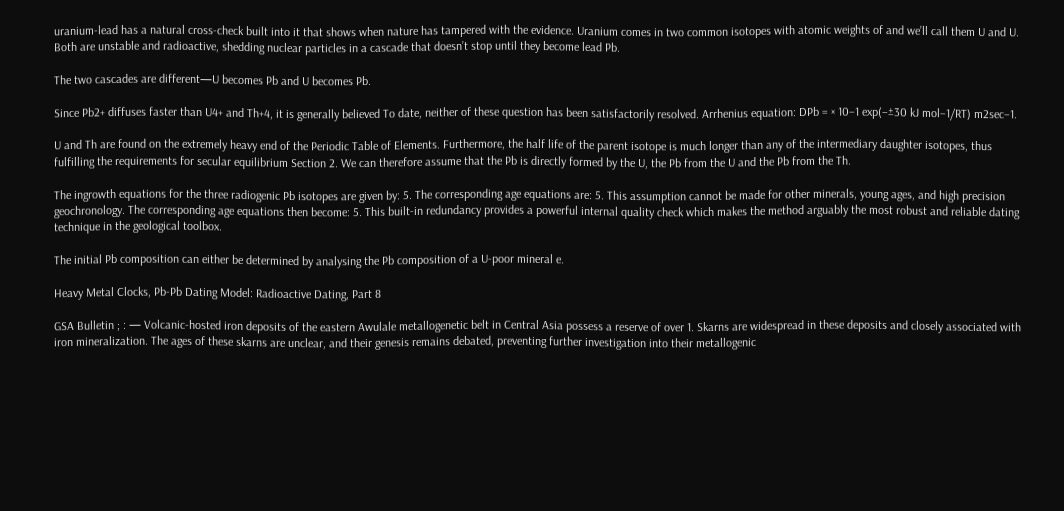uranium-lead has a natural cross-check built into it that shows when nature has tampered with the evidence. Uranium comes in two common isotopes with atomic weights of and we’ll call them U and U. Both are unstable and radioactive, shedding nuclear particles in a cascade that doesn’t stop until they become lead Pb.

The two cascades are different—U becomes Pb and U becomes Pb.

Since Pb2+ diffuses faster than U4+ and Th+4, it is generally believed To date, neither of these question has been satisfactorily resolved. Arrhenius equation: DPb = × 10−1 exp(−±30 kJ mol−1/RT) m2sec−1.

U and Th are found on the extremely heavy end of the Periodic Table of Elements. Furthermore, the half life of the parent isotope is much longer than any of the intermediary daughter isotopes, thus fulfilling the requirements for secular equilibrium Section 2. We can therefore assume that the Pb is directly formed by the U, the Pb from the U and the Pb from the Th.

The ingrowth equations for the three radiogenic Pb isotopes are given by: 5. The corresponding age equations are: 5. This assumption cannot be made for other minerals, young ages, and high precision geochronology. The corresponding age equations then become: 5. This built-in redundancy provides a powerful internal quality check which makes the method arguably the most robust and reliable dating technique in the geological toolbox.

The initial Pb composition can either be determined by analysing the Pb composition of a U-poor mineral e.

Heavy Metal Clocks, Pb-Pb Dating Model: Radioactive Dating, Part 8

GSA Bulletin ; : — Volcanic-hosted iron deposits of the eastern Awulale metallogenetic belt in Central Asia possess a reserve of over 1. Skarns are widespread in these deposits and closely associated with iron mineralization. The ages of these skarns are unclear, and their genesis remains debated, preventing further investigation into their metallogenic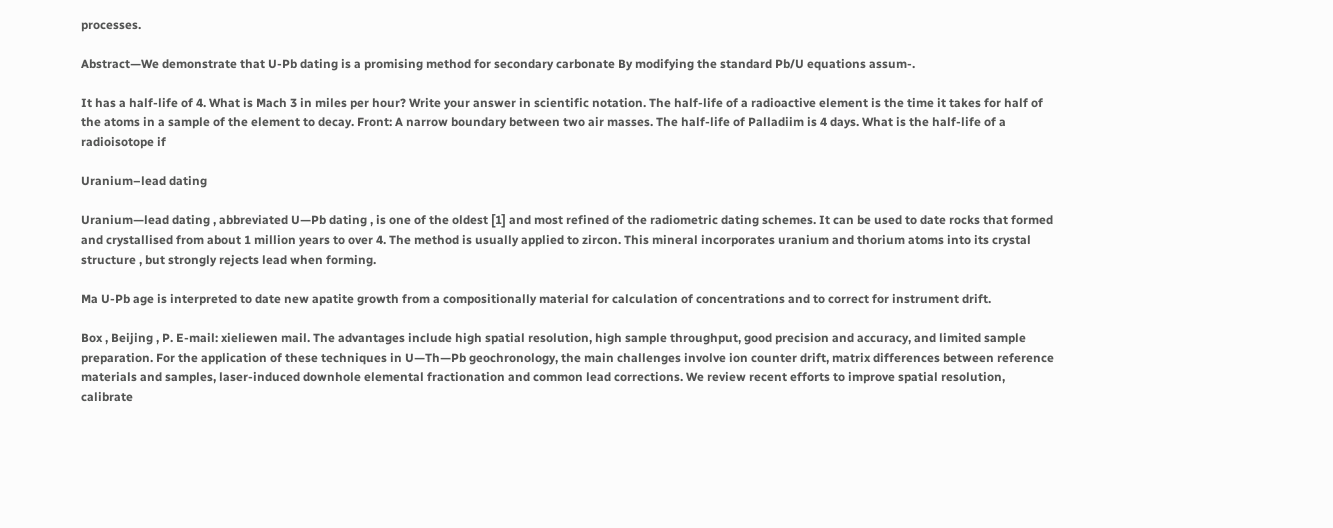processes.

Abstract—We demonstrate that U-Pb dating is a promising method for secondary carbonate By modifying the standard Pb/U equations assum-.

It has a half-life of 4. What is Mach 3 in miles per hour? Write your answer in scientific notation. The half-life of a radioactive element is the time it takes for half of the atoms in a sample of the element to decay. Front: A narrow boundary between two air masses. The half-life of Palladiim is 4 days. What is the half-life of a radioisotope if

Uranium–lead dating

Uranium—lead dating , abbreviated U—Pb dating , is one of the oldest [1] and most refined of the radiometric dating schemes. It can be used to date rocks that formed and crystallised from about 1 million years to over 4. The method is usually applied to zircon. This mineral incorporates uranium and thorium atoms into its crystal structure , but strongly rejects lead when forming.

Ma U-Pb age is interpreted to date new apatite growth from a compositionally material for calculation of concentrations and to correct for instrument drift.

Box , Beijing , P. E-mail: xieliewen mail. The advantages include high spatial resolution, high sample throughput, good precision and accuracy, and limited sample preparation. For the application of these techniques in U—Th—Pb geochronology, the main challenges involve ion counter drift, matrix differences between reference materials and samples, laser-induced downhole elemental fractionation and common lead corrections. We review recent efforts to improve spatial resolution, calibrate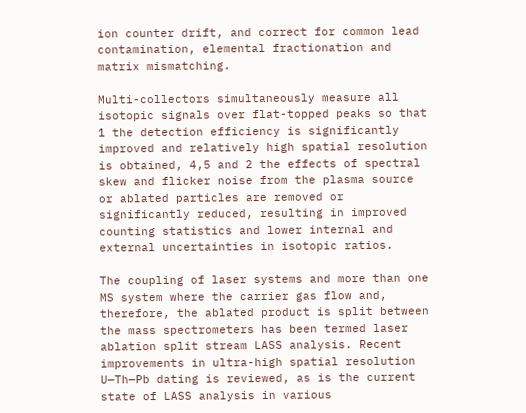ion counter drift, and correct for common lead contamination, elemental fractionation and matrix mismatching.

Multi-collectors simultaneously measure all isotopic signals over flat-topped peaks so that 1 the detection efficiency is significantly improved and relatively high spatial resolution is obtained, 4,5 and 2 the effects of spectral skew and flicker noise from the plasma source or ablated particles are removed or significantly reduced, resulting in improved counting statistics and lower internal and external uncertainties in isotopic ratios.

The coupling of laser systems and more than one MS system where the carrier gas flow and, therefore, the ablated product is split between the mass spectrometers has been termed laser ablation split stream LASS analysis. Recent improvements in ultra-high spatial resolution U—Th—Pb dating is reviewed, as is the current state of LASS analysis in various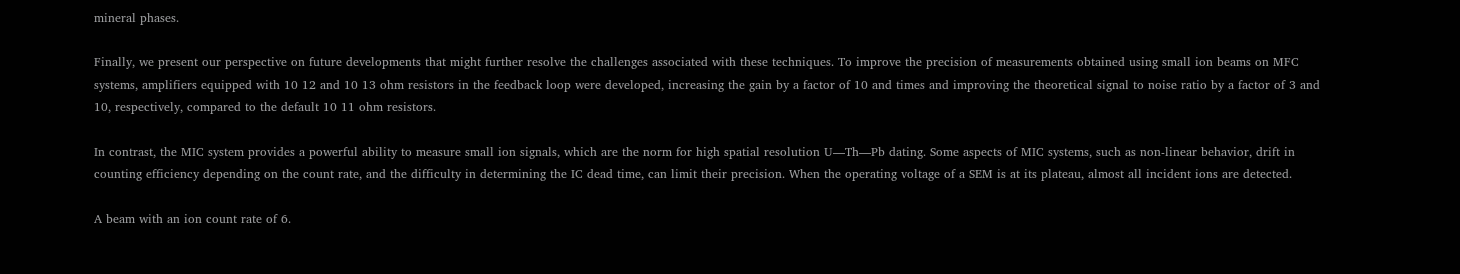mineral phases.

Finally, we present our perspective on future developments that might further resolve the challenges associated with these techniques. To improve the precision of measurements obtained using small ion beams on MFC systems, amplifiers equipped with 10 12 and 10 13 ohm resistors in the feedback loop were developed, increasing the gain by a factor of 10 and times and improving the theoretical signal to noise ratio by a factor of 3 and 10, respectively, compared to the default 10 11 ohm resistors.

In contrast, the MIC system provides a powerful ability to measure small ion signals, which are the norm for high spatial resolution U—Th—Pb dating. Some aspects of MIC systems, such as non-linear behavior, drift in counting efficiency depending on the count rate, and the difficulty in determining the IC dead time, can limit their precision. When the operating voltage of a SEM is at its plateau, almost all incident ions are detected.

A beam with an ion count rate of 6.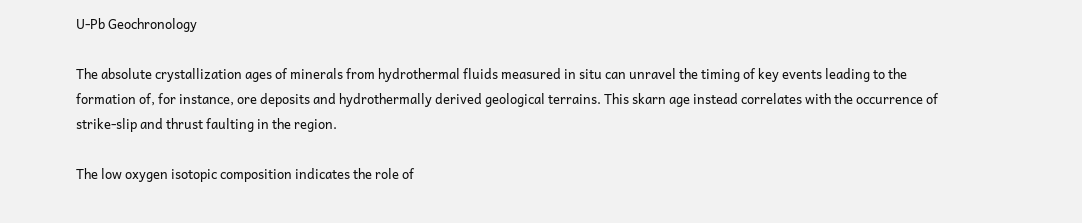U-Pb Geochronology

The absolute crystallization ages of minerals from hydrothermal fluids measured in situ can unravel the timing of key events leading to the formation of, for instance, ore deposits and hydrothermally derived geological terrains. This skarn age instead correlates with the occurrence of strike-slip and thrust faulting in the region.

The low oxygen isotopic composition indicates the role of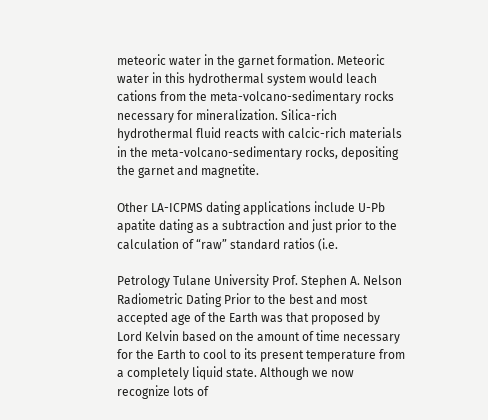meteoric water in the garnet formation. Meteoric water in this hydrothermal system would leach cations from the meta-volcano-sedimentary rocks necessary for mineralization. Silica-rich hydrothermal fluid reacts with calcic-rich materials in the meta-volcano-sedimentary rocks, depositing the garnet and magnetite.

Other LA-ICPMS dating applications include U-Pb apatite dating as a subtraction and just prior to the calculation of “raw” standard ratios (i.e.

Petrology Tulane University Prof. Stephen A. Nelson Radiometric Dating Prior to the best and most accepted age of the Earth was that proposed by Lord Kelvin based on the amount of time necessary for the Earth to cool to its present temperature from a completely liquid state. Although we now recognize lots of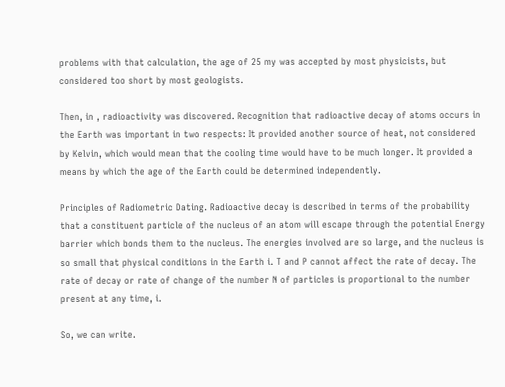problems with that calculation, the age of 25 my was accepted by most physicists, but considered too short by most geologists.

Then, in , radioactivity was discovered. Recognition that radioactive decay of atoms occurs in the Earth was important in two respects: It provided another source of heat, not considered by Kelvin, which would mean that the cooling time would have to be much longer. It provided a means by which the age of the Earth could be determined independently.

Principles of Radiometric Dating. Radioactive decay is described in terms of the probability that a constituent particle of the nucleus of an atom will escape through the potential Energy barrier which bonds them to the nucleus. The energies involved are so large, and the nucleus is so small that physical conditions in the Earth i. T and P cannot affect the rate of decay. The rate of decay or rate of change of the number N of particles is proportional to the number present at any time, i.

So, we can write.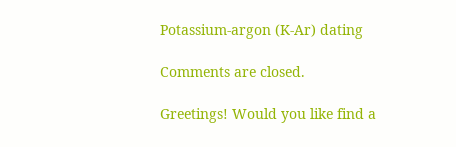Potassium-argon (K-Ar) dating

Comments are closed.

Greetings! Would you like find a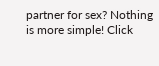partner for sex? Nothing is more simple! Click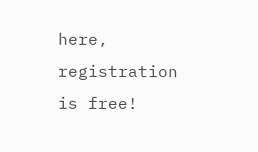here, registration is free!